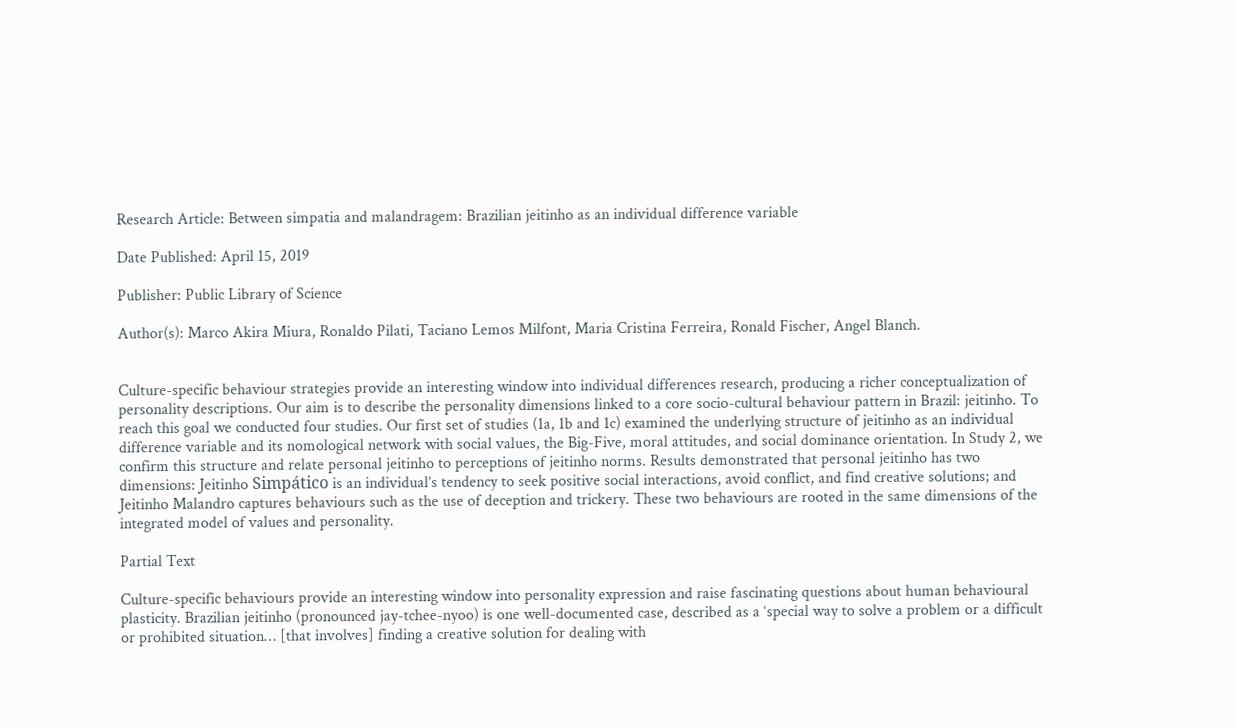Research Article: Between simpatia and malandragem: Brazilian jeitinho as an individual difference variable

Date Published: April 15, 2019

Publisher: Public Library of Science

Author(s): Marco Akira Miura, Ronaldo Pilati, Taciano Lemos Milfont, Maria Cristina Ferreira, Ronald Fischer, Angel Blanch.


Culture-specific behaviour strategies provide an interesting window into individual differences research, producing a richer conceptualization of personality descriptions. Our aim is to describe the personality dimensions linked to a core socio-cultural behaviour pattern in Brazil: jeitinho. To reach this goal we conducted four studies. Our first set of studies (1a, 1b and 1c) examined the underlying structure of jeitinho as an individual difference variable and its nomological network with social values, the Big-Five, moral attitudes, and social dominance orientation. In Study 2, we confirm this structure and relate personal jeitinho to perceptions of jeitinho norms. Results demonstrated that personal jeitinho has two dimensions: Jeitinho Simpático is an individual’s tendency to seek positive social interactions, avoid conflict, and find creative solutions; and Jeitinho Malandro captures behaviours such as the use of deception and trickery. These two behaviours are rooted in the same dimensions of the integrated model of values and personality.

Partial Text

Culture-specific behaviours provide an interesting window into personality expression and raise fascinating questions about human behavioural plasticity. Brazilian jeitinho (pronounced jay-tchee-nyoo) is one well-documented case, described as a ‘special way to solve a problem or a difficult or prohibited situation… [that involves] finding a creative solution for dealing with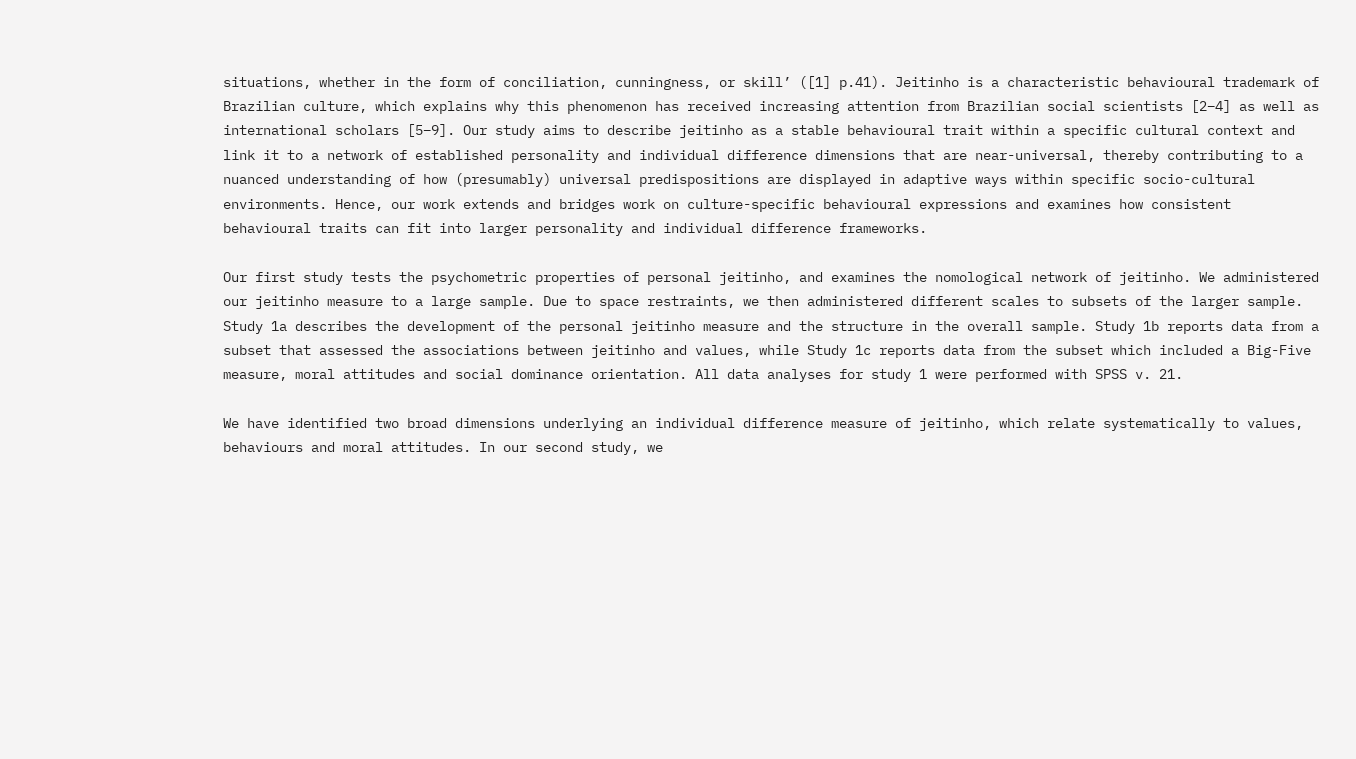situations, whether in the form of conciliation, cunningness, or skill’ ([1] p.41). Jeitinho is a characteristic behavioural trademark of Brazilian culture, which explains why this phenomenon has received increasing attention from Brazilian social scientists [2–4] as well as international scholars [5–9]. Our study aims to describe jeitinho as a stable behavioural trait within a specific cultural context and link it to a network of established personality and individual difference dimensions that are near-universal, thereby contributing to a nuanced understanding of how (presumably) universal predispositions are displayed in adaptive ways within specific socio-cultural environments. Hence, our work extends and bridges work on culture-specific behavioural expressions and examines how consistent behavioural traits can fit into larger personality and individual difference frameworks.

Our first study tests the psychometric properties of personal jeitinho, and examines the nomological network of jeitinho. We administered our jeitinho measure to a large sample. Due to space restraints, we then administered different scales to subsets of the larger sample. Study 1a describes the development of the personal jeitinho measure and the structure in the overall sample. Study 1b reports data from a subset that assessed the associations between jeitinho and values, while Study 1c reports data from the subset which included a Big-Five measure, moral attitudes and social dominance orientation. All data analyses for study 1 were performed with SPSS v. 21.

We have identified two broad dimensions underlying an individual difference measure of jeitinho, which relate systematically to values, behaviours and moral attitudes. In our second study, we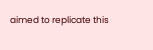aimed to replicate this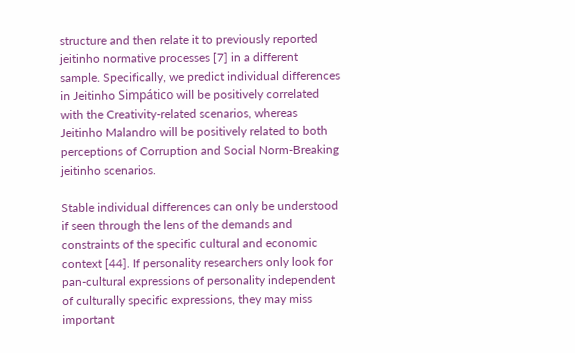structure and then relate it to previously reported jeitinho normative processes [7] in a different sample. Specifically, we predict individual differences in Jeitinho Simpático will be positively correlated with the Creativity-related scenarios, whereas Jeitinho Malandro will be positively related to both perceptions of Corruption and Social Norm-Breaking jeitinho scenarios.

Stable individual differences can only be understood if seen through the lens of the demands and constraints of the specific cultural and economic context [44]. If personality researchers only look for pan-cultural expressions of personality independent of culturally specific expressions, they may miss important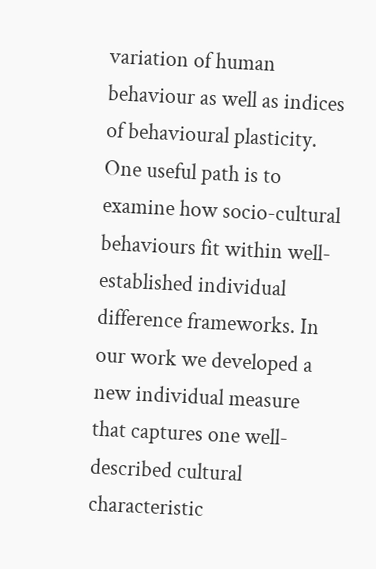variation of human behaviour as well as indices of behavioural plasticity. One useful path is to examine how socio-cultural behaviours fit within well-established individual difference frameworks. In our work we developed a new individual measure that captures one well-described cultural characteristic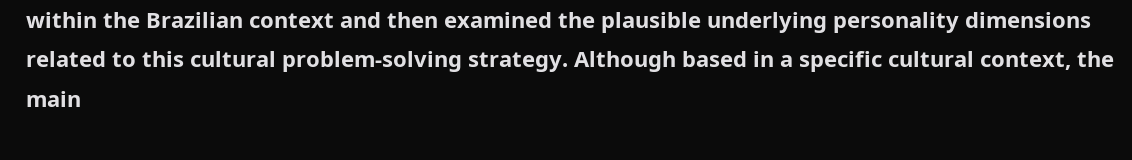within the Brazilian context and then examined the plausible underlying personality dimensions related to this cultural problem-solving strategy. Although based in a specific cultural context, the main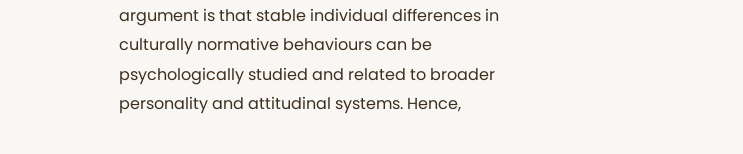argument is that stable individual differences in culturally normative behaviours can be psychologically studied and related to broader personality and attitudinal systems. Hence,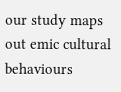our study maps out emic cultural behaviours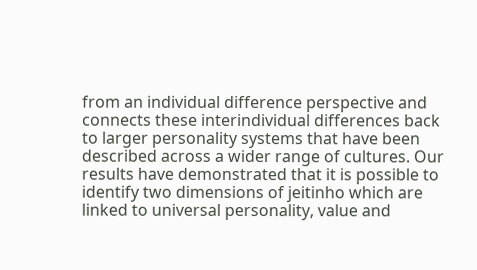from an individual difference perspective and connects these interindividual differences back to larger personality systems that have been described across a wider range of cultures. Our results have demonstrated that it is possible to identify two dimensions of jeitinho which are linked to universal personality, value and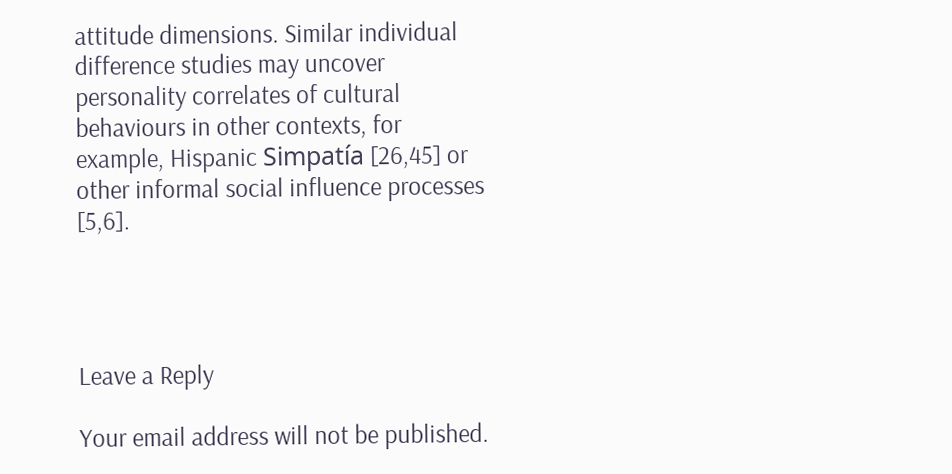attitude dimensions. Similar individual difference studies may uncover personality correlates of cultural behaviours in other contexts, for example, Hispanic Simpatía [26,45] or other informal social influence processes [5,6].




Leave a Reply

Your email address will not be published.